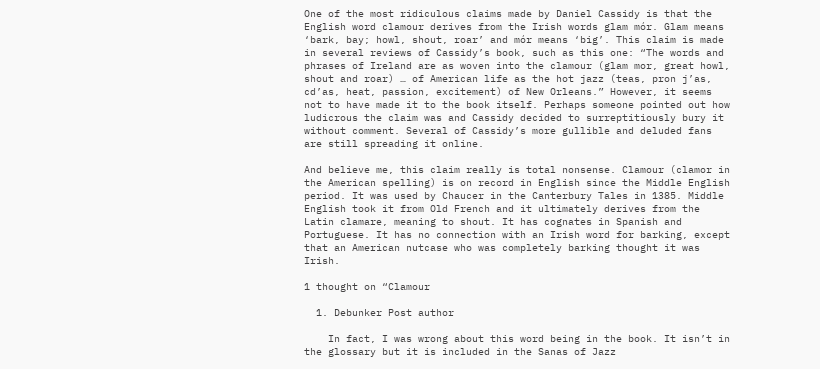One of the most ridiculous claims made by Daniel Cassidy is that the English word clamour derives from the Irish words glam mór. Glam means ‘bark, bay; howl, shout, roar’ and mór means ‘big’. This claim is made in several reviews of Cassidy’s book, such as this one: “The words and phrases of Ireland are as woven into the clamour (glam mor, great howl, shout and roar) … of American life as the hot jazz (teas, pron j’as, cd’as, heat, passion, excitement) of New Orleans.” However, it seems not to have made it to the book itself. Perhaps someone pointed out how ludicrous the claim was and Cassidy decided to surreptitiously bury it without comment. Several of Cassidy’s more gullible and deluded fans are still spreading it online.

And believe me, this claim really is total nonsense. Clamour (clamor in the American spelling) is on record in English since the Middle English period. It was used by Chaucer in the Canterbury Tales in 1385. Middle English took it from Old French and it ultimately derives from the Latin clamare, meaning to shout. It has cognates in Spanish and Portuguese. It has no connection with an Irish word for barking, except that an American nutcase who was completely barking thought it was Irish.

1 thought on “Clamour

  1. Debunker Post author

    In fact, I was wrong about this word being in the book. It isn’t in the glossary but it is included in the Sanas of Jazz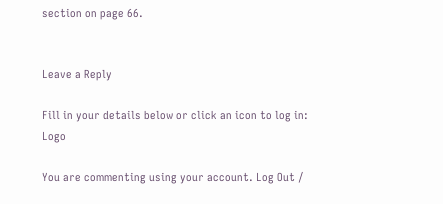section on page 66.


Leave a Reply

Fill in your details below or click an icon to log in: Logo

You are commenting using your account. Log Out /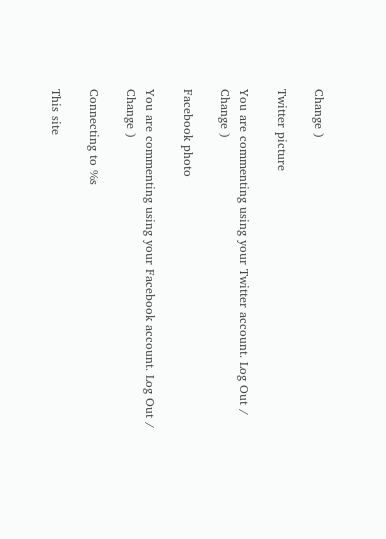Change )

Twitter picture

You are commenting using your Twitter account. Log Out /  Change )

Facebook photo

You are commenting using your Facebook account. Log Out /  Change )

Connecting to %s

This site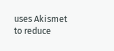uses Akismet to reduce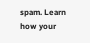spam. Learn how your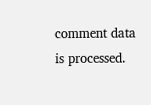comment data is processed.